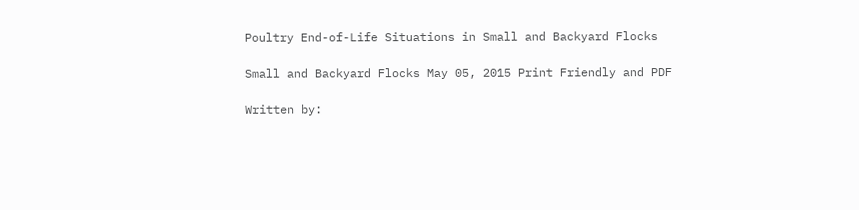Poultry End-of-Life Situations in Small and Backyard Flocks

Small and Backyard Flocks May 05, 2015 Print Friendly and PDF

Written by: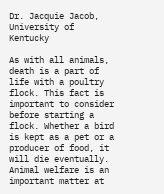Dr. Jacquie Jacob, University of Kentucky

As with all animals, death is a part of life with a poultry flock. This fact is important to consider before starting a flock. Whether a bird is kept as a pet or a producer of food, it will die eventually. Animal welfare is an important matter at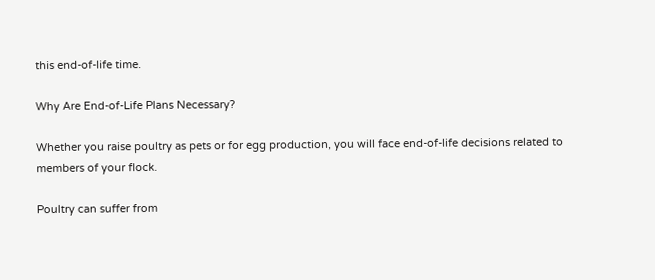this end-of-life time.

Why Are End-of-Life Plans Necessary?

Whether you raise poultry as pets or for egg production, you will face end-of-life decisions related to members of your flock.

Poultry can suffer from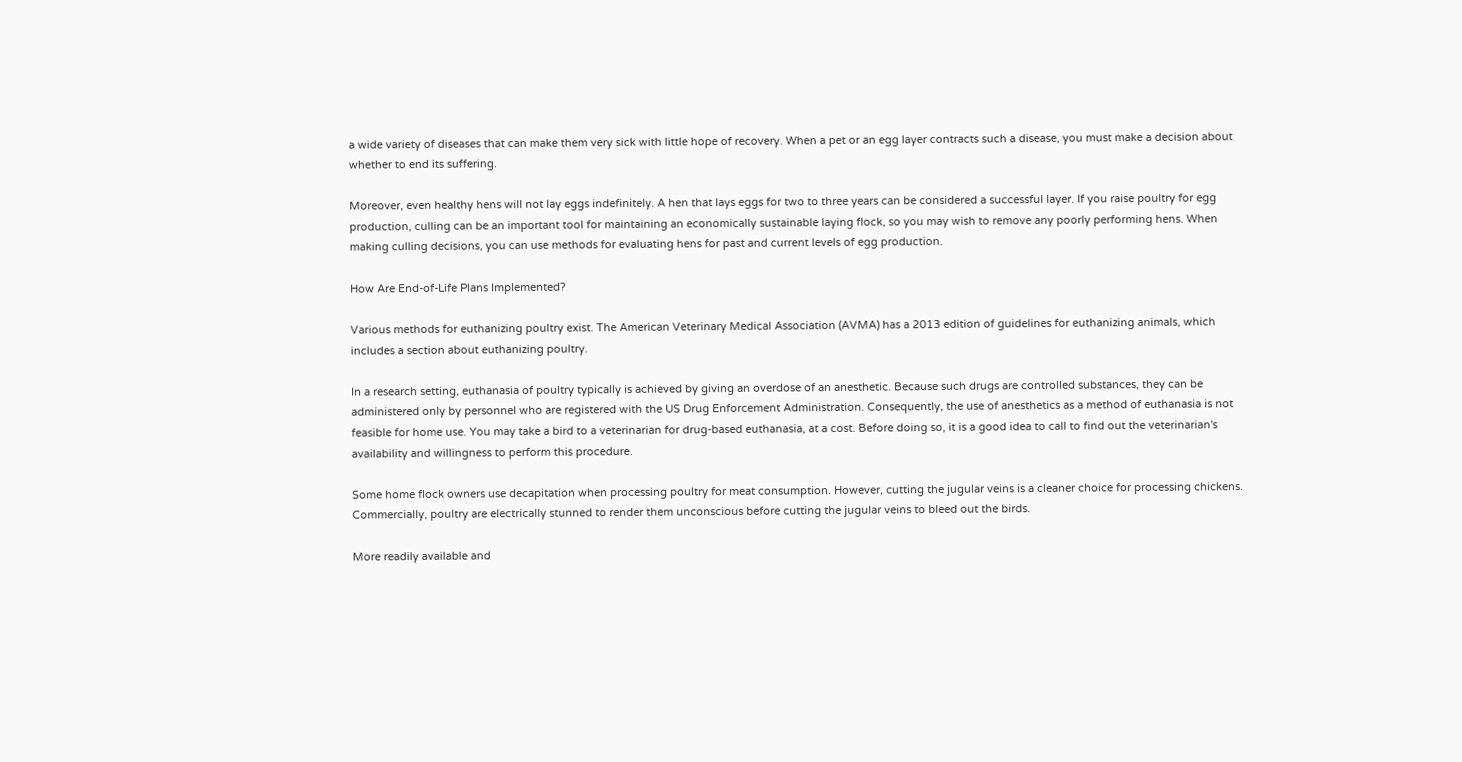a wide variety of diseases that can make them very sick with little hope of recovery. When a pet or an egg layer contracts such a disease, you must make a decision about whether to end its suffering.

Moreover, even healthy hens will not lay eggs indefinitely. A hen that lays eggs for two to three years can be considered a successful layer. If you raise poultry for egg production, culling can be an important tool for maintaining an economically sustainable laying flock, so you may wish to remove any poorly performing hens. When making culling decisions, you can use methods for evaluating hens for past and current levels of egg production.

How Are End-of-Life Plans Implemented?

Various methods for euthanizing poultry exist. The American Veterinary Medical Association (AVMA) has a 2013 edition of guidelines for euthanizing animals, which includes a section about euthanizing poultry.

In a research setting, euthanasia of poultry typically is achieved by giving an overdose of an anesthetic. Because such drugs are controlled substances, they can be administered only by personnel who are registered with the US Drug Enforcement Administration. Consequently, the use of anesthetics as a method of euthanasia is not feasible for home use. You may take a bird to a veterinarian for drug-based euthanasia, at a cost. Before doing so, it is a good idea to call to find out the veterinarian's availability and willingness to perform this procedure.

Some home flock owners use decapitation when processing poultry for meat consumption. However, cutting the jugular veins is a cleaner choice for processing chickens. Commercially, poultry are electrically stunned to render them unconscious before cutting the jugular veins to bleed out the birds.

More readily available and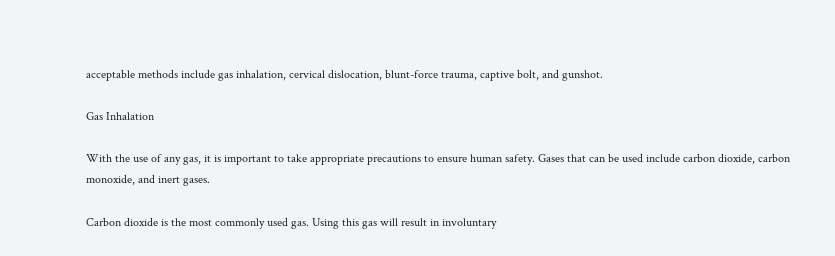acceptable methods include gas inhalation, cervical dislocation, blunt-force trauma, captive bolt, and gunshot.

Gas Inhalation

With the use of any gas, it is important to take appropriate precautions to ensure human safety. Gases that can be used include carbon dioxide, carbon monoxide, and inert gases.

Carbon dioxide is the most commonly used gas. Using this gas will result in involuntary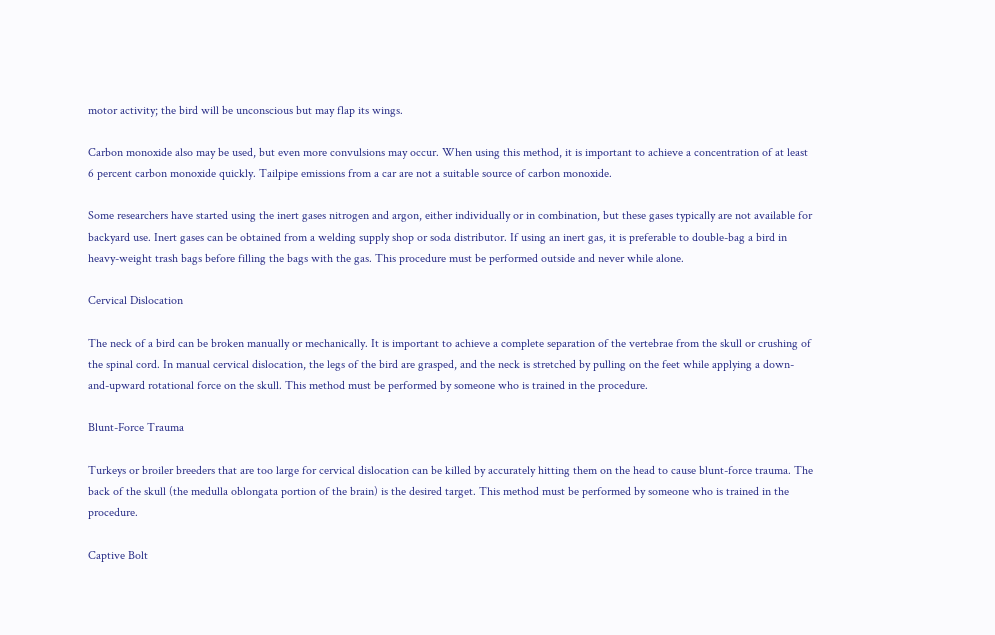motor activity; the bird will be unconscious but may flap its wings.

Carbon monoxide also may be used, but even more convulsions may occur. When using this method, it is important to achieve a concentration of at least 6 percent carbon monoxide quickly. Tailpipe emissions from a car are not a suitable source of carbon monoxide.

Some researchers have started using the inert gases nitrogen and argon, either individually or in combination, but these gases typically are not available for backyard use. Inert gases can be obtained from a welding supply shop or soda distributor. If using an inert gas, it is preferable to double-bag a bird in heavy-weight trash bags before filling the bags with the gas. This procedure must be performed outside and never while alone.

Cervical Dislocation

The neck of a bird can be broken manually or mechanically. It is important to achieve a complete separation of the vertebrae from the skull or crushing of the spinal cord. In manual cervical dislocation, the legs of the bird are grasped, and the neck is stretched by pulling on the feet while applying a down-and-upward rotational force on the skull. This method must be performed by someone who is trained in the procedure.

Blunt-Force Trauma

Turkeys or broiler breeders that are too large for cervical dislocation can be killed by accurately hitting them on the head to cause blunt-force trauma. The back of the skull (the medulla oblongata portion of the brain) is the desired target. This method must be performed by someone who is trained in the procedure.

Captive Bolt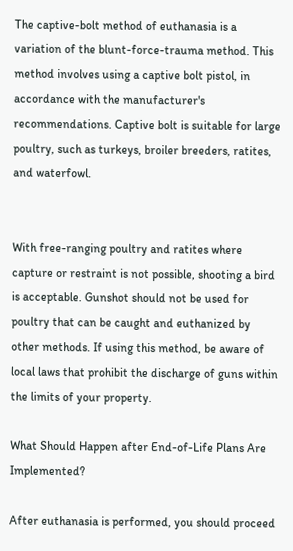The captive-bolt method of euthanasia is a variation of the blunt-force-trauma method. This method involves using a captive bolt pistol, in accordance with the manufacturer's recommendations. Captive bolt is suitable for large poultry, such as turkeys, broiler breeders, ratites, and waterfowl.


With free-ranging poultry and ratites where capture or restraint is not possible, shooting a bird is acceptable. Gunshot should not be used for poultry that can be caught and euthanized by other methods. If using this method, be aware of local laws that prohibit the discharge of guns within the limits of your property.

What Should Happen after End-of-Life Plans Are Implemented?

After euthanasia is performed, you should proceed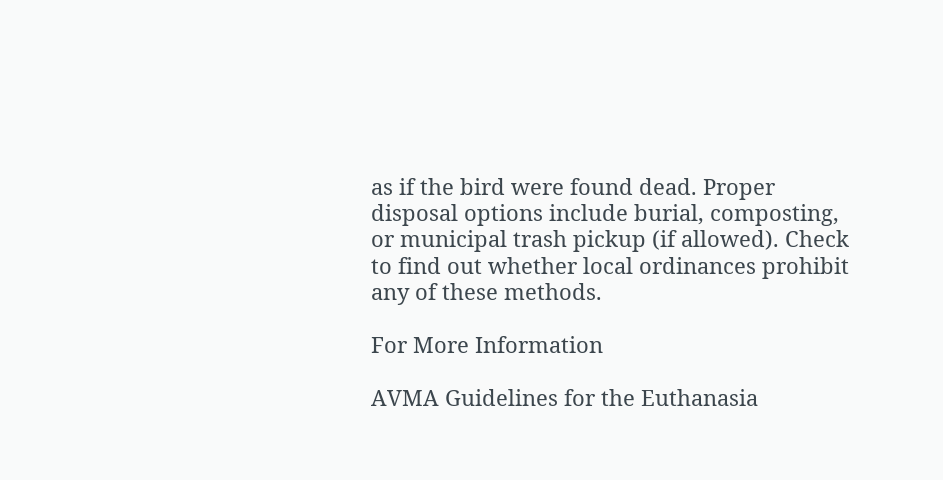as if the bird were found dead. Proper disposal options include burial, composting, or municipal trash pickup (if allowed). Check to find out whether local ordinances prohibit any of these methods.

For More Information

AVMA Guidelines for the Euthanasia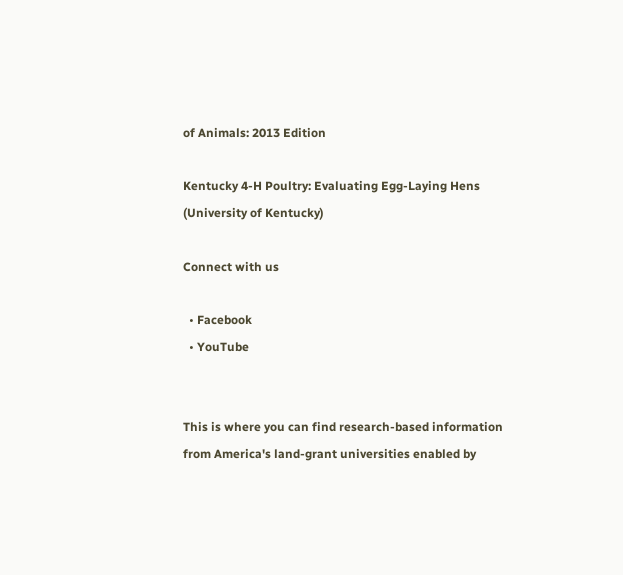of Animals: 2013 Edition

Kentucky 4-H Poultry: Evaluating Egg-Laying Hens (University of Kentucky)

Connect with us

  • Facebook
  • YouTube


This is where you can find research-based information from America's land-grant universities enabled by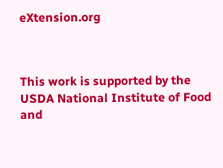eXtension.org



This work is supported by the USDA National Institute of Food and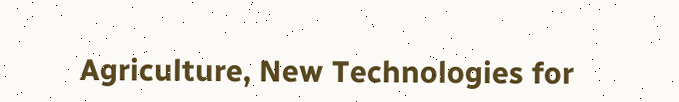Agriculture, New Technologies for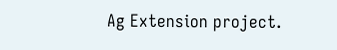Ag Extension project.